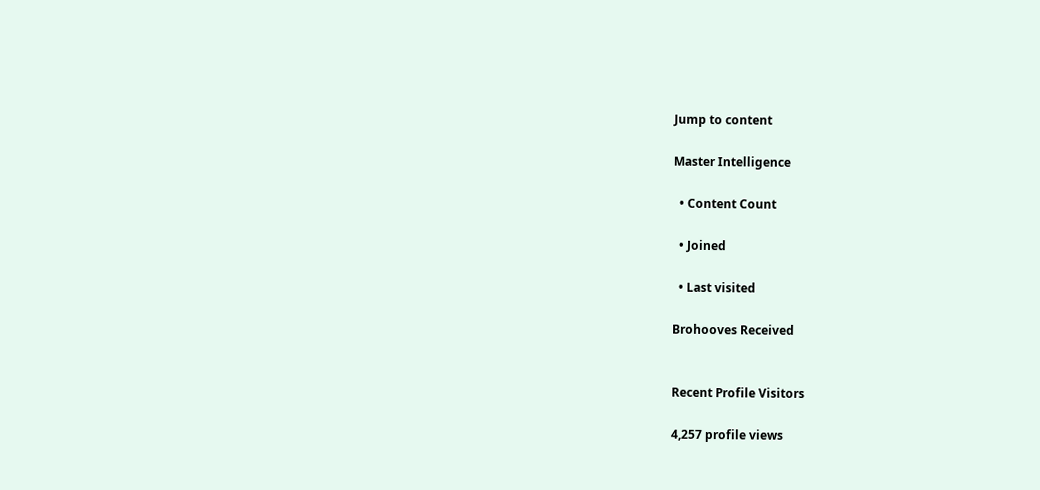Jump to content

Master Intelligence

  • Content Count

  • Joined

  • Last visited

Brohooves Received


Recent Profile Visitors

4,257 profile views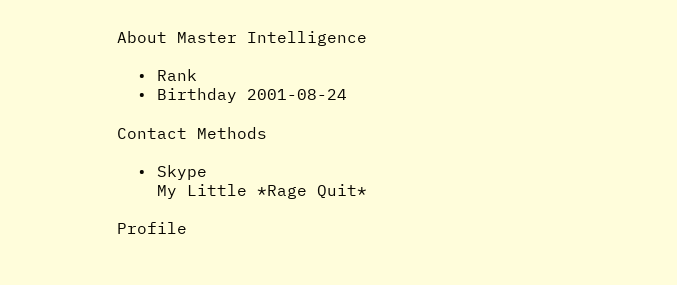About Master Intelligence

  • Rank
  • Birthday 2001-08-24

Contact Methods

  • Skype
    My Little *Rage Quit*

Profile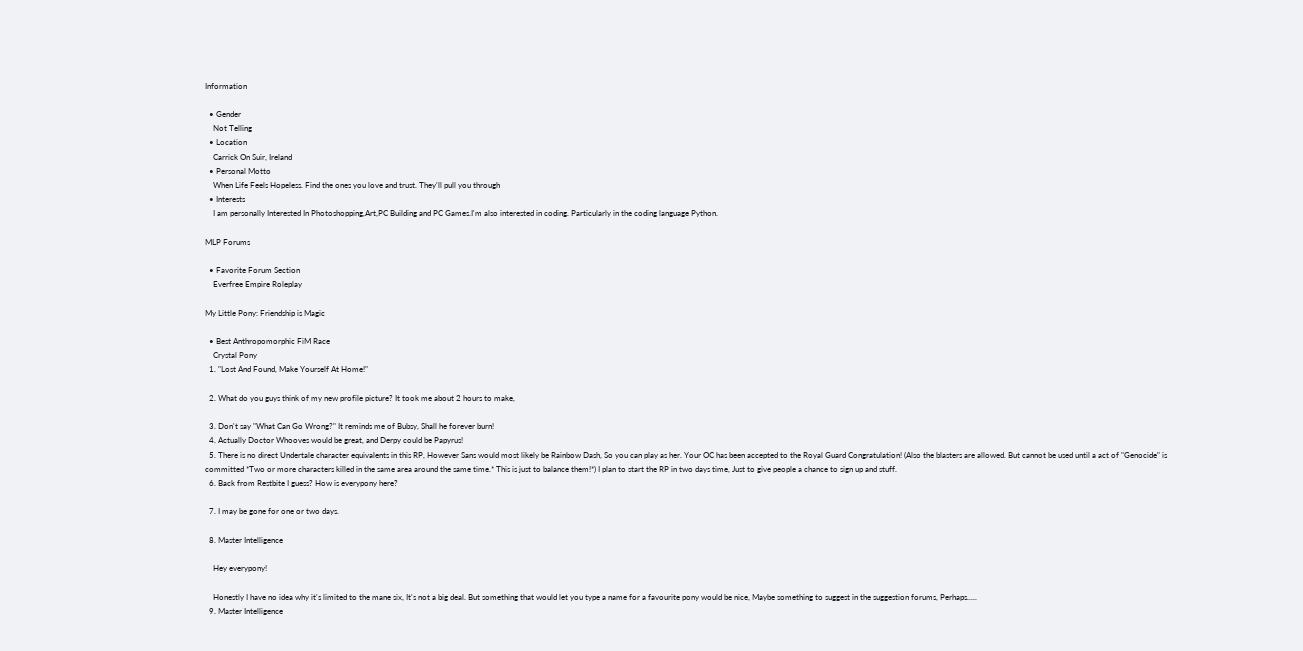Information

  • Gender
    Not Telling
  • Location
    Carrick On Suir, Ireland
  • Personal Motto
    When Life Feels Hopeless. Find the ones you love and trust. They'll pull you through
  • Interests
    I am personally Interested In Photoshopping,Art,PC Building and PC Games.I'm also interested in coding. Particularly in the coding language Python.

MLP Forums

  • Favorite Forum Section
    Everfree Empire Roleplay

My Little Pony: Friendship is Magic

  • Best Anthropomorphic FiM Race
    Crystal Pony
  1. "Lost And Found, Make Yourself At Home!"

  2. What do you guys think of my new profile picture? It took me about 2 hours to make,

  3. Don't say "What Can Go Wrong?" It reminds me of Bubsy, Shall he forever burn!
  4. Actually Doctor Whooves would be great, and Derpy could be Papyrus!
  5. There is no direct Undertale character equivalents in this RP, However Sans would most likely be Rainbow Dash, So you can play as her. Your OC has been accepted to the Royal Guard Congratulation! (Also the blasters are allowed. But cannot be used until a act of "Genocide" is committed *Two or more characters killed in the same area around the same time.* This is just to balance them!*) I plan to start the RP in two days time, Just to give people a chance to sign up and stuff.
  6. Back from Restbite I guess? How is everypony here?

  7. I may be gone for one or two days.

  8. Master Intelligence

    Hey everypony!

    Honestly I have no idea why it's limited to the mane six, It's not a big deal. But something that would let you type a name for a favourite pony would be nice, Maybe something to suggest in the suggestion forums, Perhaps.....
  9. Master Intelligence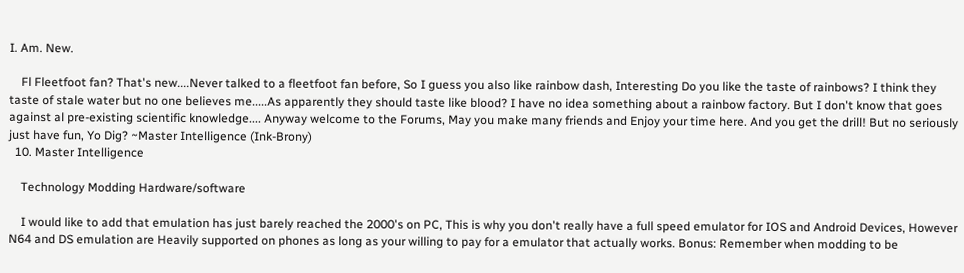I. Am. New.

    Fl Fleetfoot fan? That's new....Never talked to a fleetfoot fan before, So I guess you also like rainbow dash, Interesting Do you like the taste of rainbows? I think they taste of stale water but no one believes me.....As apparently they should taste like blood? I have no idea something about a rainbow factory. But I don't know that goes against al pre-existing scientific knowledge.... Anyway welcome to the Forums, May you make many friends and Enjoy your time here. And you get the drill! But no seriously just have fun, Yo Dig? ~Master Intelligence (Ink-Brony)
  10. Master Intelligence

    Technology Modding Hardware/software

    I would like to add that emulation has just barely reached the 2000's on PC, This is why you don't really have a full speed emulator for IOS and Android Devices, However N64 and DS emulation are Heavily supported on phones as long as your willing to pay for a emulator that actually works. Bonus: Remember when modding to be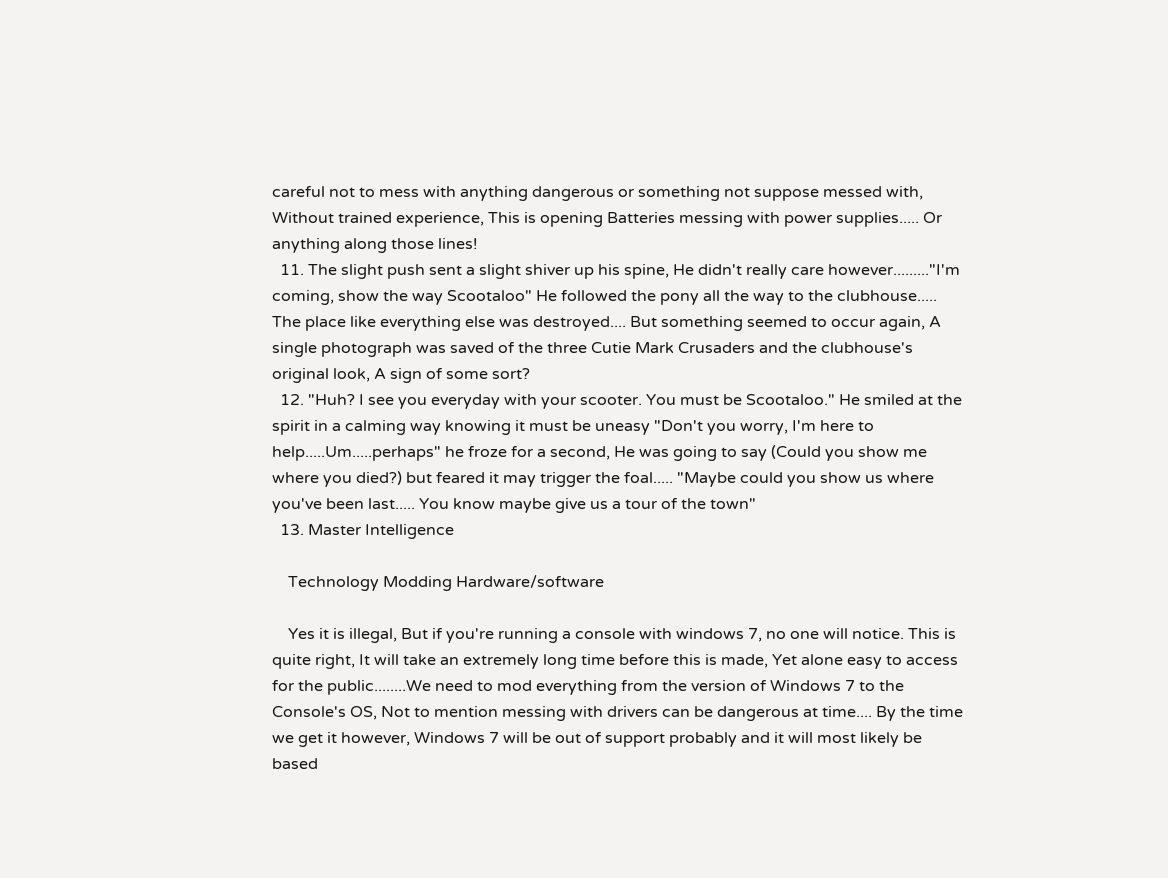careful not to mess with anything dangerous or something not suppose messed with, Without trained experience, This is opening Batteries messing with power supplies..... Or anything along those lines!
  11. The slight push sent a slight shiver up his spine, He didn't really care however........."I'm coming, show the way Scootaloo" He followed the pony all the way to the clubhouse..... The place like everything else was destroyed.... But something seemed to occur again, A single photograph was saved of the three Cutie Mark Crusaders and the clubhouse's original look, A sign of some sort?
  12. "Huh? I see you everyday with your scooter. You must be Scootaloo." He smiled at the spirit in a calming way knowing it must be uneasy "Don't you worry, I'm here to help.....Um.....perhaps" he froze for a second, He was going to say (Could you show me where you died?) but feared it may trigger the foal..... "Maybe could you show us where you've been last..... You know maybe give us a tour of the town"
  13. Master Intelligence

    Technology Modding Hardware/software

    Yes it is illegal, But if you're running a console with windows 7, no one will notice. This is quite right, It will take an extremely long time before this is made, Yet alone easy to access for the public........We need to mod everything from the version of Windows 7 to the Console's OS, Not to mention messing with drivers can be dangerous at time.... By the time we get it however, Windows 7 will be out of support probably and it will most likely be based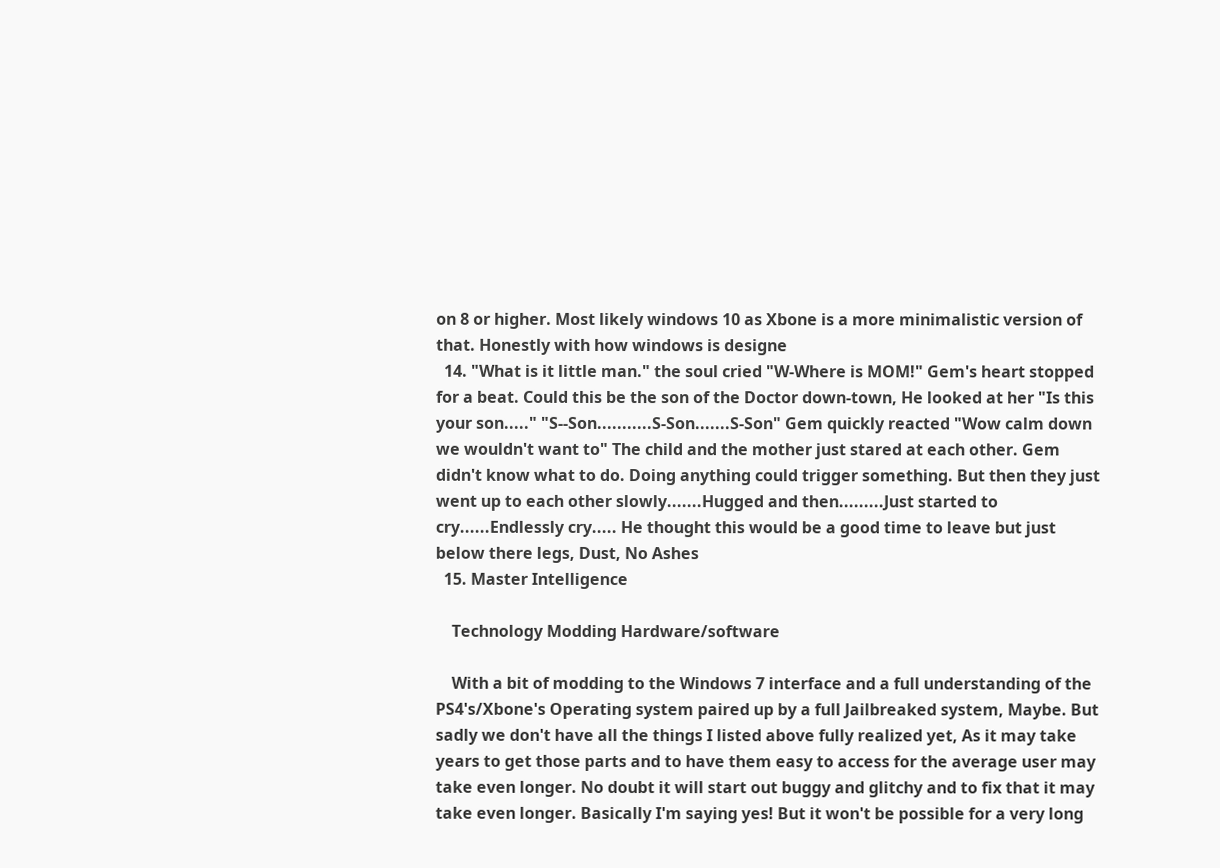on 8 or higher. Most likely windows 10 as Xbone is a more minimalistic version of that. Honestly with how windows is designe
  14. "What is it little man." the soul cried "W-Where is MOM!" Gem's heart stopped for a beat. Could this be the son of the Doctor down-town, He looked at her "Is this your son....." "S--Son...........S-Son.......S-Son" Gem quickly reacted "Wow calm down we wouldn't want to" The child and the mother just stared at each other. Gem didn't know what to do. Doing anything could trigger something. But then they just went up to each other slowly.......Hugged and then.........Just started to cry......Endlessly cry..... He thought this would be a good time to leave but just below there legs, Dust, No Ashes
  15. Master Intelligence

    Technology Modding Hardware/software

    With a bit of modding to the Windows 7 interface and a full understanding of the PS4's/Xbone's Operating system paired up by a full Jailbreaked system, Maybe. But sadly we don't have all the things I listed above fully realized yet, As it may take years to get those parts and to have them easy to access for the average user may take even longer. No doubt it will start out buggy and glitchy and to fix that it may take even longer. Basically I'm saying yes! But it won't be possible for a very long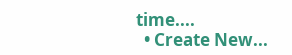time....
  • Create New...